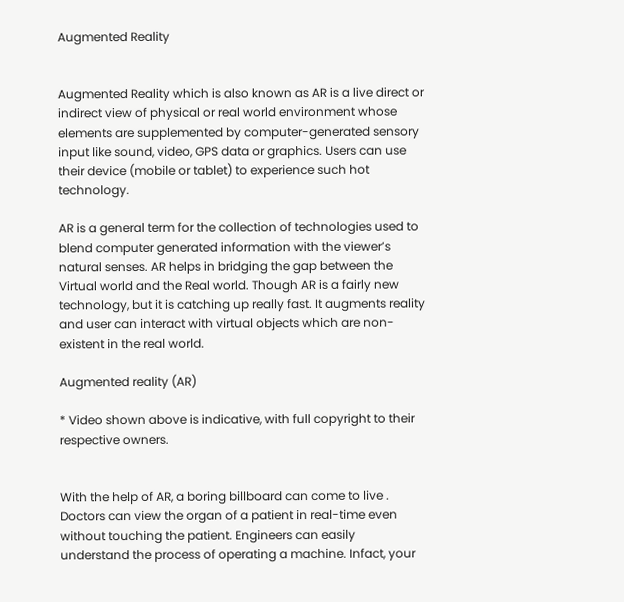Augmented Reality


Augmented Reality which is also known as AR is a live direct or indirect view of physical or real world environment whose elements are supplemented by computer-generated sensory input like sound, video, GPS data or graphics. Users can use their device (mobile or tablet) to experience such hot technology.

AR is a general term for the collection of technologies used to blend computer generated information with the viewer’s natural senses. AR helps in bridging the gap between the Virtual world and the Real world. Though AR is a fairly new technology, but it is catching up really fast. It augments reality and user can interact with virtual objects which are non-existent in the real world.

Augmented reality (AR)

* Video shown above is indicative, with full copyright to their respective owners.


With the help of AR, a boring billboard can come to live . Doctors can view the organ of a patient in real-time even without touching the patient. Engineers can easily understand the process of operating a machine. Infact, your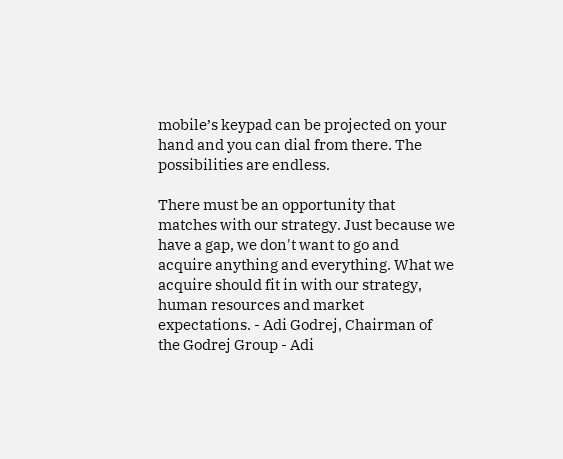mobile’s keypad can be projected on your hand and you can dial from there. The possibilities are endless.

There must be an opportunity that matches with our strategy. Just because we have a gap, we don't want to go and acquire anything and everything. What we acquire should fit in with our strategy, human resources and market expectations. - Adi Godrej, Chairman of the Godrej Group - Adi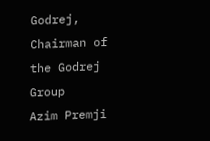Godrej, Chairman of the Godrej Group
Azim Premji